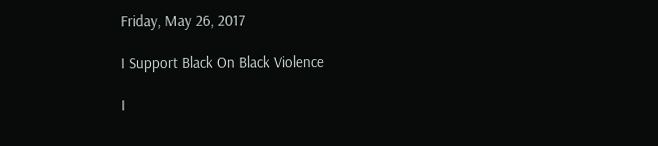Friday, May 26, 2017

I Support Black On Black Violence

I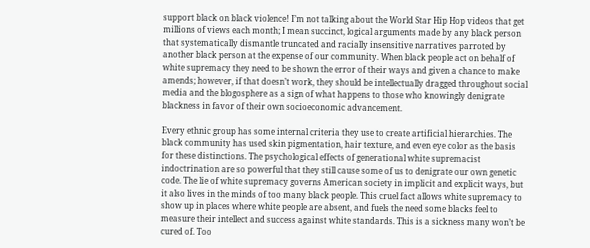support black on black violence! I’m not talking about the World Star Hip Hop videos that get millions of views each month; I mean succinct, logical arguments made by any black person that systematically dismantle truncated and racially insensitive narratives parroted by another black person at the expense of our community. When black people act on behalf of white supremacy they need to be shown the error of their ways and given a chance to make amends; however, if that doesn’t work, they should be intellectually dragged throughout social media and the blogosphere as a sign of what happens to those who knowingly denigrate blackness in favor of their own socioeconomic advancement.

Every ethnic group has some internal criteria they use to create artificial hierarchies. The black community has used skin pigmentation, hair texture, and even eye color as the basis for these distinctions. The psychological effects of generational white supremacist indoctrination are so powerful that they still cause some of us to denigrate our own genetic code. The lie of white supremacy governs American society in implicit and explicit ways, but it also lives in the minds of too many black people. This cruel fact allows white supremacy to show up in places where white people are absent, and fuels the need some blacks feel to measure their intellect and success against white standards. This is a sickness many won’t be cured of. Too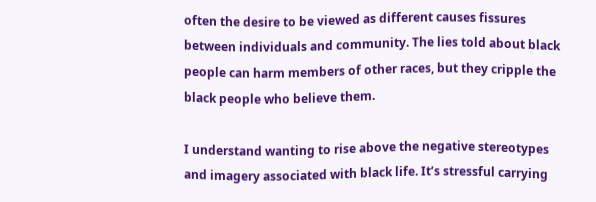often the desire to be viewed as different causes fissures between individuals and community. The lies told about black people can harm members of other races, but they cripple the black people who believe them.

I understand wanting to rise above the negative stereotypes and imagery associated with black life. It’s stressful carrying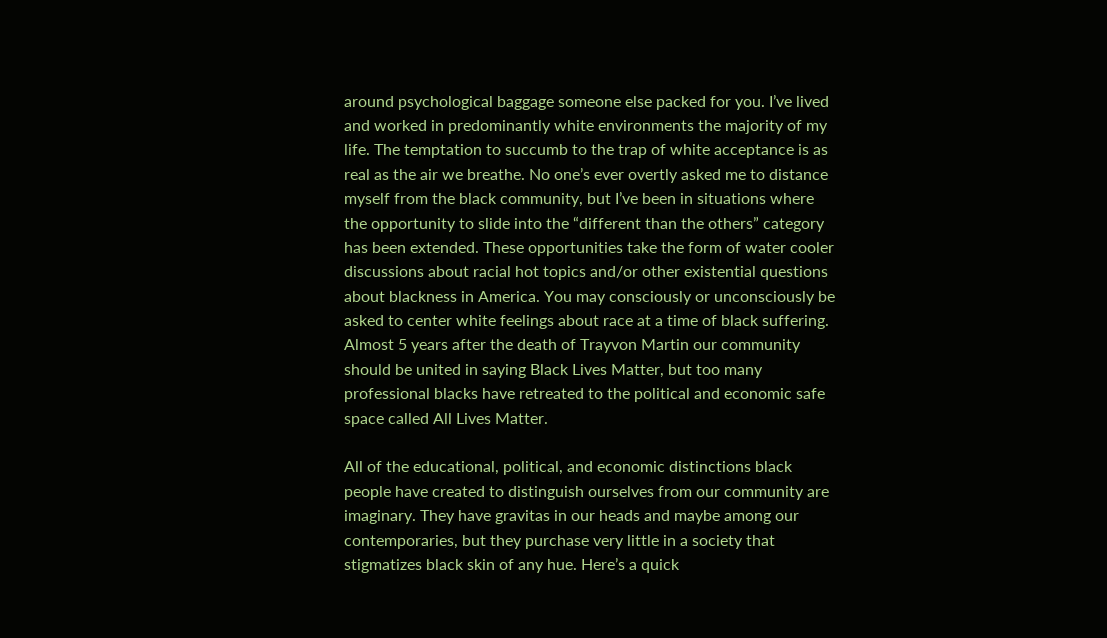around psychological baggage someone else packed for you. I’ve lived and worked in predominantly white environments the majority of my life. The temptation to succumb to the trap of white acceptance is as real as the air we breathe. No one’s ever overtly asked me to distance myself from the black community, but I’ve been in situations where the opportunity to slide into the “different than the others” category has been extended. These opportunities take the form of water cooler discussions about racial hot topics and/or other existential questions about blackness in America. You may consciously or unconsciously be asked to center white feelings about race at a time of black suffering. Almost 5 years after the death of Trayvon Martin our community should be united in saying Black Lives Matter, but too many professional blacks have retreated to the political and economic safe space called All Lives Matter.

All of the educational, political, and economic distinctions black people have created to distinguish ourselves from our community are imaginary. They have gravitas in our heads and maybe among our contemporaries, but they purchase very little in a society that stigmatizes black skin of any hue. Here’s a quick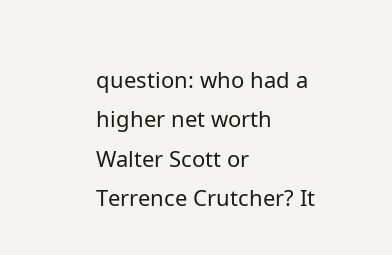question: who had a higher net worth Walter Scott or Terrence Crutcher? It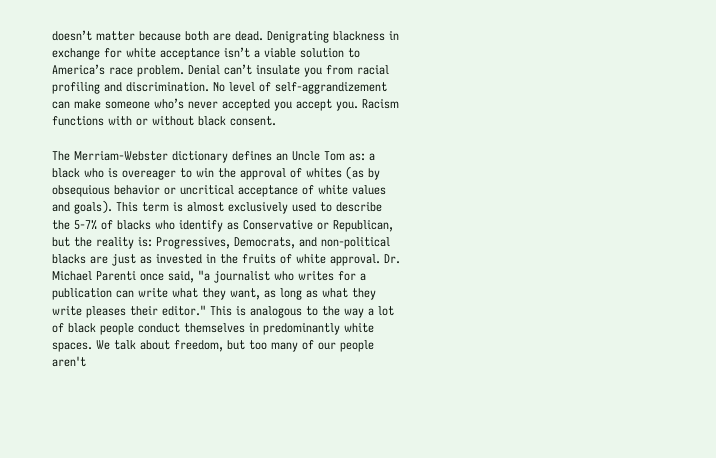doesn’t matter because both are dead. Denigrating blackness in exchange for white acceptance isn’t a viable solution to America’s race problem. Denial can’t insulate you from racial profiling and discrimination. No level of self-aggrandizement can make someone who’s never accepted you accept you. Racism functions with or without black consent.

The Merriam-Webster dictionary defines an Uncle Tom as: a black who is overeager to win the approval of whites (as by obsequious behavior or uncritical acceptance of white values and goals). This term is almost exclusively used to describe the 5-7% of blacks who identify as Conservative or Republican, but the reality is: Progressives, Democrats, and non-political blacks are just as invested in the fruits of white approval. Dr. Michael Parenti once said, "a journalist who writes for a publication can write what they want, as long as what they write pleases their editor." This is analogous to the way a lot of black people conduct themselves in predominantly white spaces. We talk about freedom, but too many of our people aren't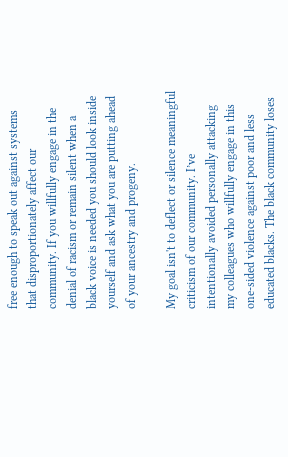free enough to speak out against systems that disproportionately affect our community. If you willfully engage in the denial of racism or remain silent when a black voice is needed you should look inside yourself and ask what you are putting ahead of your ancestry and progeny.

My goal isn't to deflect or silence meaningful criticism of our community. I’ve intentionally avoided personally attacking my colleagues who willfully engage in this one-sided violence against poor and less educated blacks. The black community loses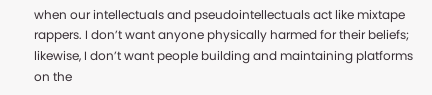when our intellectuals and pseudointellectuals act like mixtape rappers. I don’t want anyone physically harmed for their beliefs; likewise, I don’t want people building and maintaining platforms on the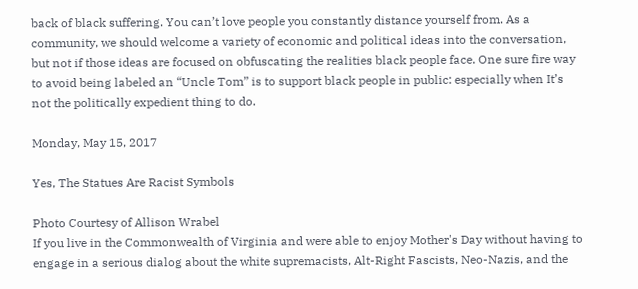back of black suffering. You can’t love people you constantly distance yourself from. As a community, we should welcome a variety of economic and political ideas into the conversation, but not if those ideas are focused on obfuscating the realities black people face. One sure fire way to avoid being labeled an “Uncle Tom” is to support black people in public: especially when It’s not the politically expedient thing to do.

Monday, May 15, 2017

Yes, The Statues Are Racist Symbols

Photo Courtesy of Allison Wrabel
If you live in the Commonwealth of Virginia and were able to enjoy Mother's Day without having to engage in a serious dialog about the white supremacists, Alt-Right Fascists, Neo-Nazis, and the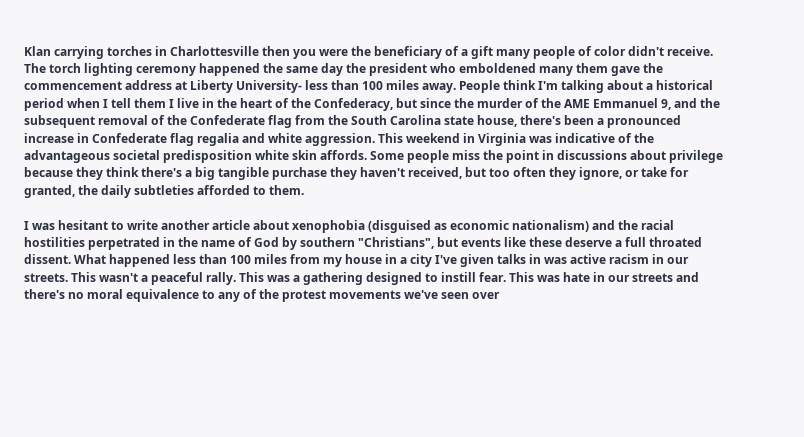Klan carrying torches in Charlottesville then you were the beneficiary of a gift many people of color didn't receive. The torch lighting ceremony happened the same day the president who emboldened many them gave the commencement address at Liberty University- less than 100 miles away. People think I'm talking about a historical period when I tell them I live in the heart of the Confederacy, but since the murder of the AME Emmanuel 9, and the subsequent removal of the Confederate flag from the South Carolina state house, there's been a pronounced increase in Confederate flag regalia and white aggression. This weekend in Virginia was indicative of the advantageous societal predisposition white skin affords. Some people miss the point in discussions about privilege because they think there's a big tangible purchase they haven't received, but too often they ignore, or take for granted, the daily subtleties afforded to them.

I was hesitant to write another article about xenophobia (disguised as economic nationalism) and the racial hostilities perpetrated in the name of God by southern "Christians", but events like these deserve a full throated dissent. What happened less than 100 miles from my house in a city I've given talks in was active racism in our streets. This wasn't a peaceful rally. This was a gathering designed to instill fear. This was hate in our streets and there's no moral equivalence to any of the protest movements we've seen over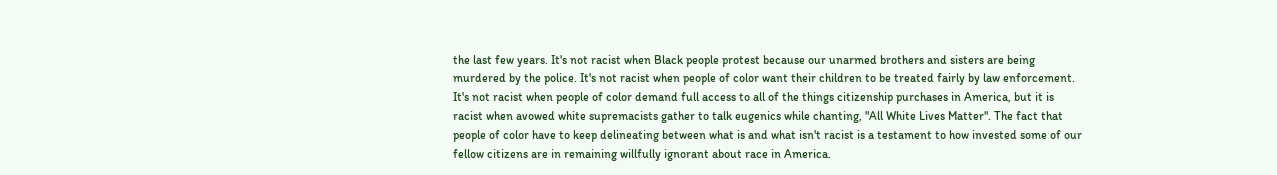the last few years. It's not racist when Black people protest because our unarmed brothers and sisters are being murdered by the police. It's not racist when people of color want their children to be treated fairly by law enforcement. It's not racist when people of color demand full access to all of the things citizenship purchases in America, but it is racist when avowed white supremacists gather to talk eugenics while chanting, "All White Lives Matter". The fact that people of color have to keep delineating between what is and what isn't racist is a testament to how invested some of our fellow citizens are in remaining willfully ignorant about race in America.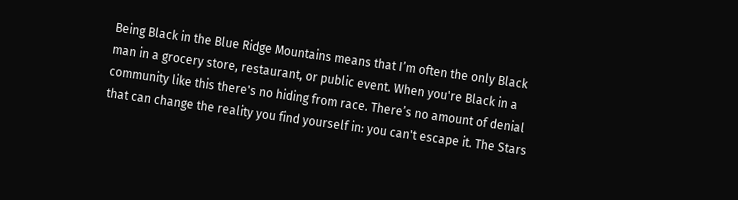Being Black in the Blue Ridge Mountains means that I’m often the only Black man in a grocery store, restaurant, or public event. When you're Black in a community like this there's no hiding from race. There’s no amount of denial that can change the reality you find yourself in: you can't escape it. The Stars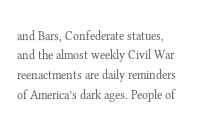and Bars, Confederate statues, and the almost weekly Civil War reenactments are daily reminders of America’s dark ages. People of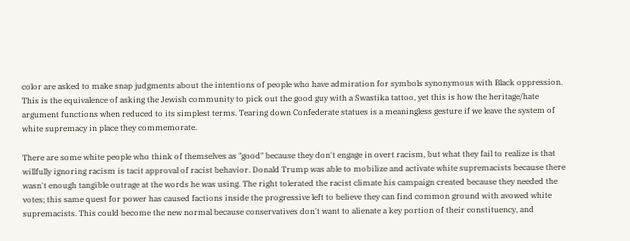color are asked to make snap judgments about the intentions of people who have admiration for symbols synonymous with Black oppression. This is the equivalence of asking the Jewish community to pick out the good guy with a Swastika tattoo, yet this is how the heritage/hate argument functions when reduced to its simplest terms. Tearing down Confederate statues is a meaningless gesture if we leave the system of white supremacy in place they commemorate.

There are some white people who think of themselves as "good" because they don't engage in overt racism, but what they fail to realize is that willfully ignoring racism is tacit approval of racist behavior. Donald Trump was able to mobilize and activate white supremacists because there wasn't enough tangible outrage at the words he was using. The right tolerated the racist climate his campaign created because they needed the votes; this same quest for power has caused factions inside the progressive left to believe they can find common ground with avowed white supremacists. This could become the new normal because conservatives don't want to alienate a key portion of their constituency, and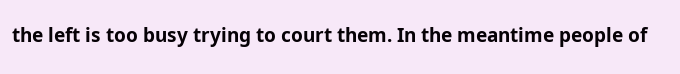the left is too busy trying to court them. In the meantime people of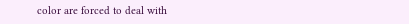color are forced to deal with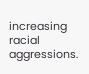increasing racial aggressions.